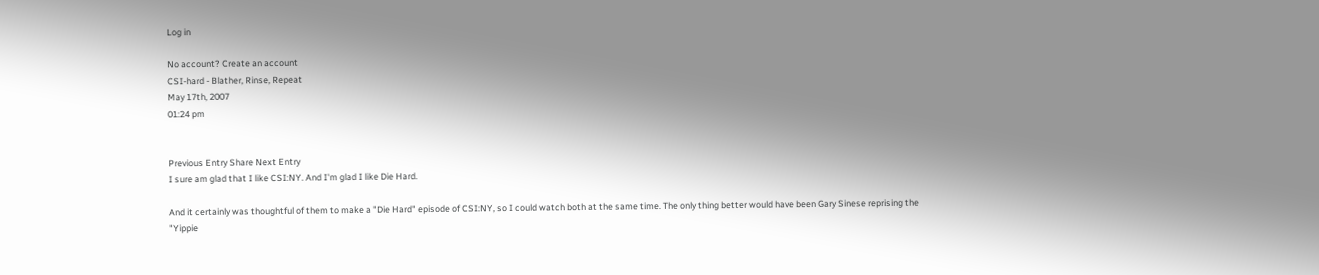Log in

No account? Create an account
CSI-hard - Blather, Rinse, Repeat
May 17th, 2007
01:24 pm


Previous Entry Share Next Entry
I sure am glad that I like CSI:NY. And I'm glad I like Die Hard.

And it certainly was thoughtful of them to make a "Die Hard" episode of CSI:NY, so I could watch both at the same time. The only thing better would have been Gary Sinese reprising the "Yippie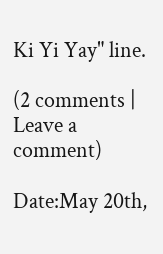Ki Yi Yay" line.

(2 comments | Leave a comment)

Date:May 20th,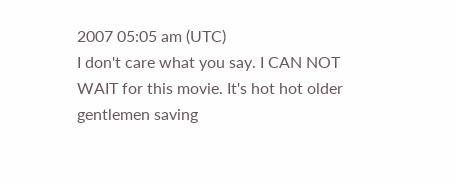2007 05:05 am (UTC)
I don't care what you say. I CAN NOT WAIT for this movie. It's hot hot older gentlemen saving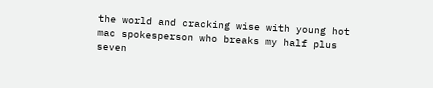the world and cracking wise with young hot mac spokesperson who breaks my half plus seven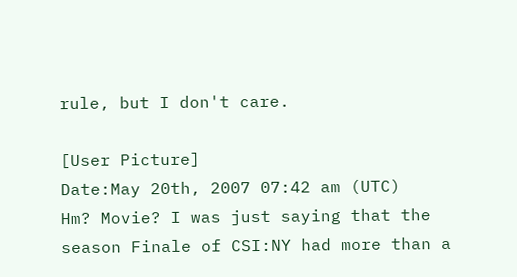rule, but I don't care.

[User Picture]
Date:May 20th, 2007 07:42 am (UTC)
Hm? Movie? I was just saying that the season Finale of CSI:NY had more than a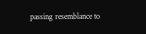passing resemblance to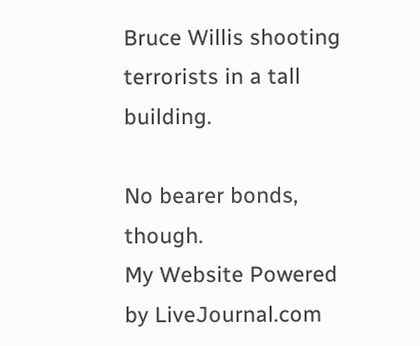Bruce Willis shooting terrorists in a tall building.

No bearer bonds, though.
My Website Powered by LiveJournal.com